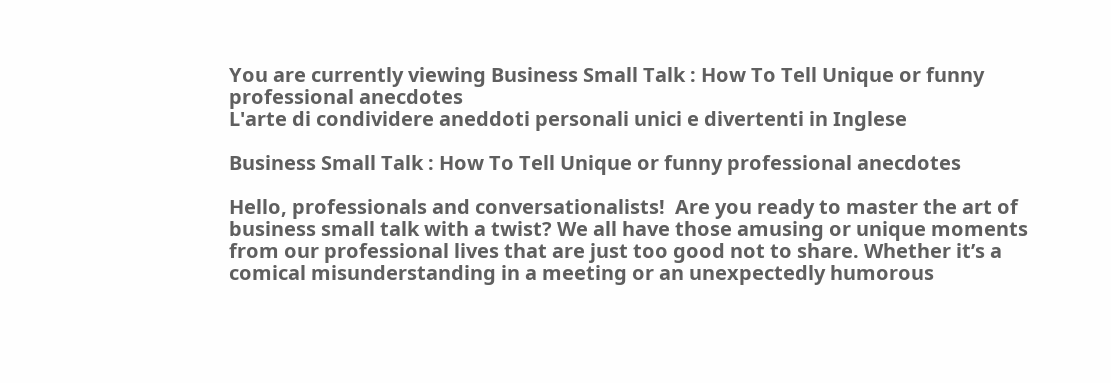You are currently viewing Business Small Talk : How To Tell Unique or funny professional anecdotes
L'arte di condividere aneddoti personali unici e divertenti in Inglese

Business Small Talk : How To Tell Unique or funny professional anecdotes

Hello, professionals and conversationalists!  Are you ready to master the art of business small talk with a twist? We all have those amusing or unique moments from our professional lives that are just too good not to share. Whether it’s a comical misunderstanding in a meeting or an unexpectedly humorous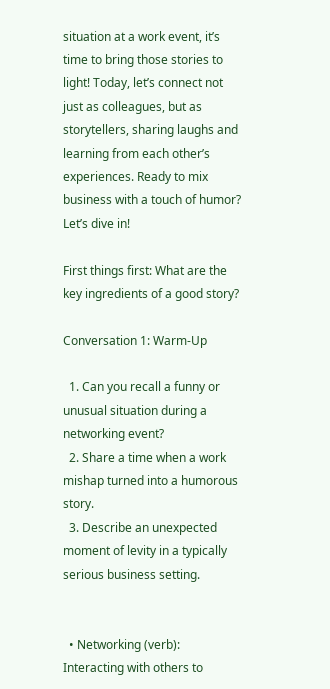situation at a work event, it’s time to bring those stories to light! Today, let’s connect not just as colleagues, but as storytellers, sharing laughs and learning from each other’s experiences. Ready to mix business with a touch of humor? Let’s dive in!

First things first: What are the key ingredients of a good story?

Conversation 1: Warm-Up

  1. Can you recall a funny or unusual situation during a networking event?
  2. Share a time when a work mishap turned into a humorous story.
  3. Describe an unexpected moment of levity in a typically serious business setting.


  • Networking (verb): Interacting with others to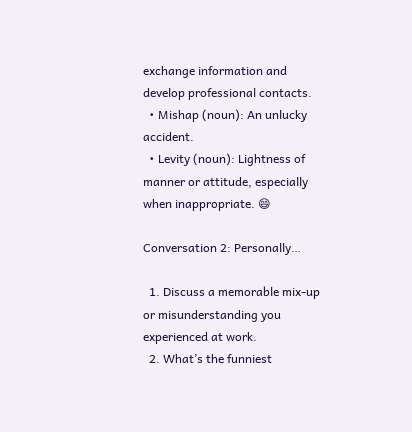exchange information and develop professional contacts.
  • Mishap (noun): An unlucky accident.
  • Levity (noun): Lightness of manner or attitude, especially when inappropriate. 😄

Conversation 2: Personally…

  1. Discuss a memorable mix-up or misunderstanding you experienced at work.
  2. What’s the funniest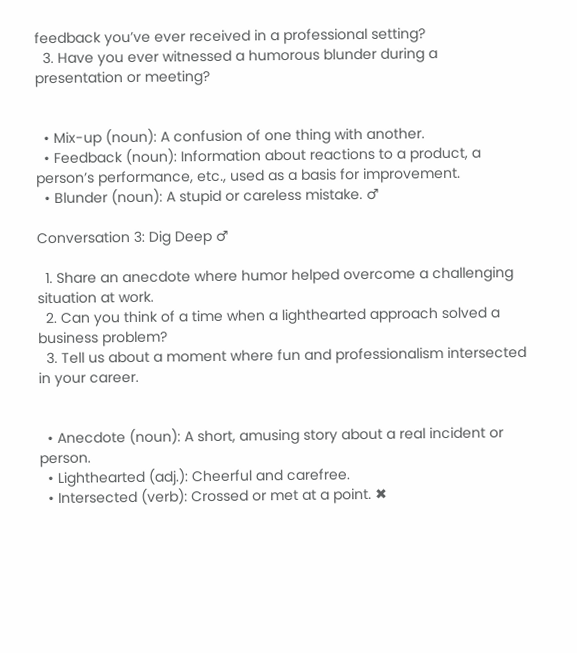feedback you’ve ever received in a professional setting?
  3. Have you ever witnessed a humorous blunder during a presentation or meeting?


  • Mix-up (noun): A confusion of one thing with another.
  • Feedback (noun): Information about reactions to a product, a person’s performance, etc., used as a basis for improvement.
  • Blunder (noun): A stupid or careless mistake. ♂

Conversation 3: Dig Deep ♂

  1. Share an anecdote where humor helped overcome a challenging situation at work.
  2. Can you think of a time when a lighthearted approach solved a business problem?
  3. Tell us about a moment where fun and professionalism intersected in your career.


  • Anecdote (noun): A short, amusing story about a real incident or person.
  • Lighthearted (adj.): Cheerful and carefree.
  • Intersected (verb): Crossed or met at a point. ✖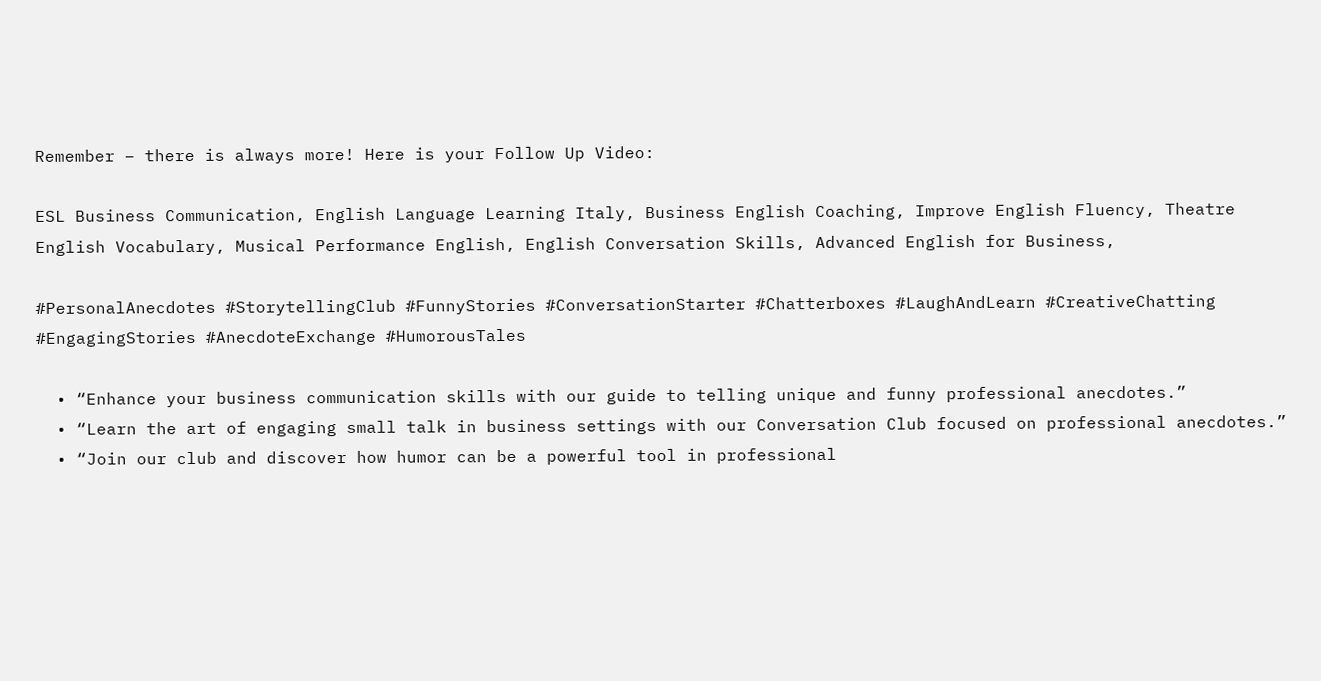Remember – there is always more! Here is your Follow Up Video:

ESL Business Communication, English Language Learning Italy, Business English Coaching, Improve English Fluency, Theatre English Vocabulary, Musical Performance English, English Conversation Skills, Advanced English for Business,

#PersonalAnecdotes #StorytellingClub #FunnyStories #ConversationStarter #Chatterboxes #LaughAndLearn #CreativeChatting #EngagingStories #AnecdoteExchange #HumorousTales

  • “Enhance your business communication skills with our guide to telling unique and funny professional anecdotes.”
  • “Learn the art of engaging small talk in business settings with our Conversation Club focused on professional anecdotes.”
  • “Join our club and discover how humor can be a powerful tool in professional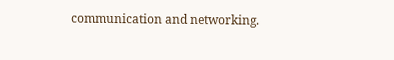communication and networking.